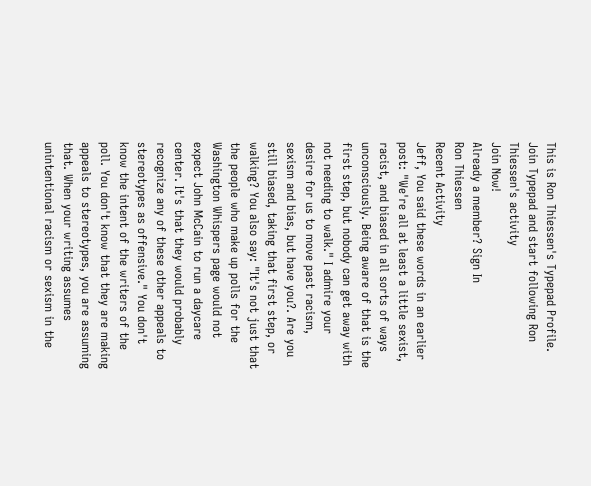This is Ron Thiessen's Typepad Profile.
Join Typepad and start following Ron Thiessen's activity
Join Now!
Already a member? Sign In
Ron Thiessen
Recent Activity
Jeff, You said these words in an earlier post: "We're all at least a little sexist, racist, and biased in all sorts of ways unconsciously. Being aware of that is the first step, but nobody can get away with not needing to walk." I admire your desire for us to move past racism, sexism and bias, but have you?. Are you still biased, taking that first step, or walking? You also say: "It's not just that the people who make up polls for the Washington Whispers page would not expect John McCain to run a daycare center. It's that they would probably recognize any of these other appeals to stereotypes as offensive." You don't know the intent of the writers of the poll. You don't know that they are making appeals to stereotypes, you are assuming that. When your writing assumes unintentional racism or sexism in the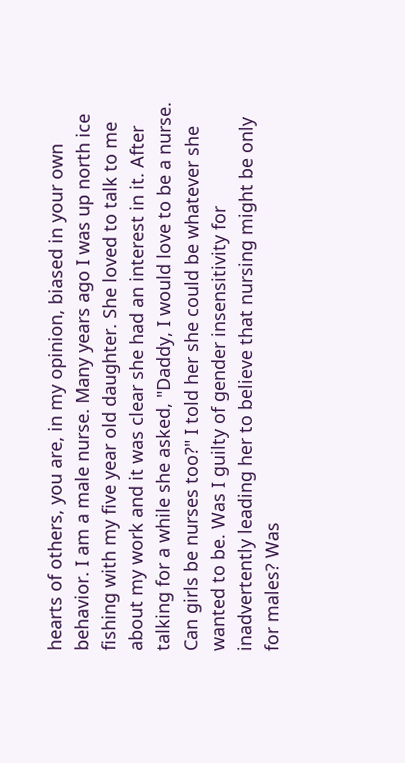hearts of others, you are, in my opinion, biased in your own behavior. I am a male nurse. Many years ago I was up north ice fishing with my five year old daughter. She loved to talk to me about my work and it was clear she had an interest in it. After talking for a while she asked, "Daddy, I would love to be a nurse. Can girls be nurses too?" I told her she could be whatever she wanted to be. Was I guilty of gender insensitivity for inadvertently leading her to believe that nursing might be only for males? Was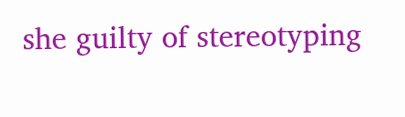she guilty of stereotyping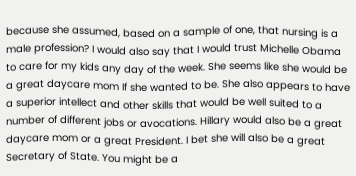because she assumed, based on a sample of one, that nursing is a male profession? I would also say that I would trust Michelle Obama to care for my kids any day of the week. She seems like she would be a great daycare mom If she wanted to be. She also appears to have a superior intellect and other skills that would be well suited to a number of different jobs or avocations. Hillary would also be a great daycare mom or a great President. I bet she will also be a great Secretary of State. You might be a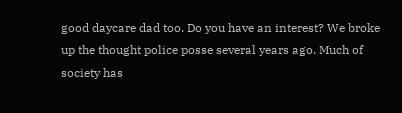good daycare dad too. Do you have an interest? We broke up the thought police posse several years ago. Much of society has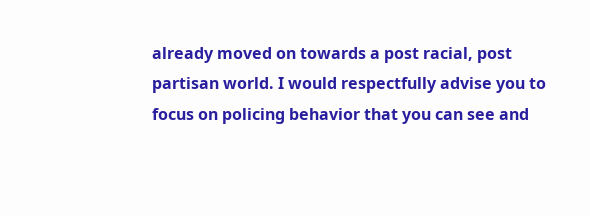already moved on towards a post racial, post partisan world. I would respectfully advise you to focus on policing behavior that you can see and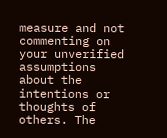measure and not commenting on your unverified assumptions about the intentions or thoughts of others. The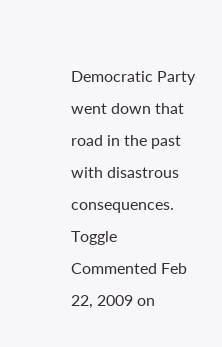Democratic Party went down that road in the past with disastrous consequences.
Toggle Commented Feb 22, 2009 on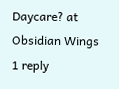Daycare? at Obsidian Wings
1 reply